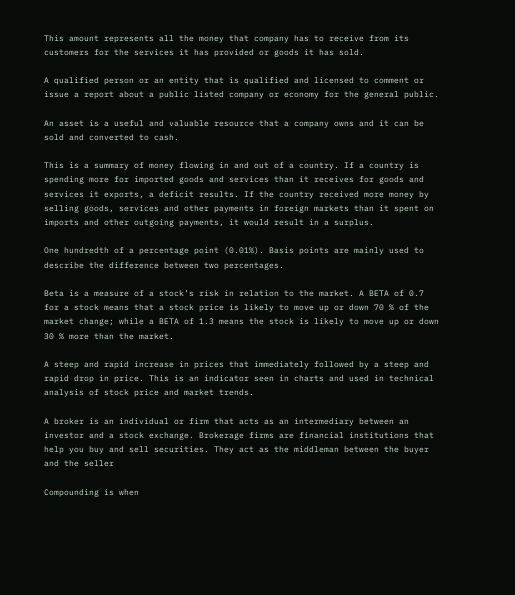This amount represents all the money that company has to receive from its customers for the services it has provided or goods it has sold.

A qualified person or an entity that is qualified and licensed to comment or issue a report about a public listed company or economy for the general public.

An asset is a useful and valuable resource that a company owns and it can be sold and converted to cash.

This is a summary of money flowing in and out of a country. If a country is spending more for imported goods and services than it receives for goods and services it exports, a deficit results. If the country received more money by selling goods, services and other payments in foreign markets than it spent on imports and other outgoing payments, it would result in a surplus.

One hundredth of a percentage point (0.01%). Basis points are mainly used to describe the difference between two percentages.

Beta is a measure of a stock’s risk in relation to the market. A BETA of 0.7 for a stock means that a stock price is likely to move up or down 70 % of the market change; while a BETA of 1.3 means the stock is likely to move up or down 30 % more than the market.

A steep and rapid increase in prices that immediately followed by a steep and rapid drop in price. This is an indicator seen in charts and used in technical analysis of stock price and market trends.

A broker is an individual or firm that acts as an intermediary between an investor and a stock exchange. Brokerage firms are financial institutions that help you buy and sell securities. They act as the middleman between the buyer and the seller

Compounding is when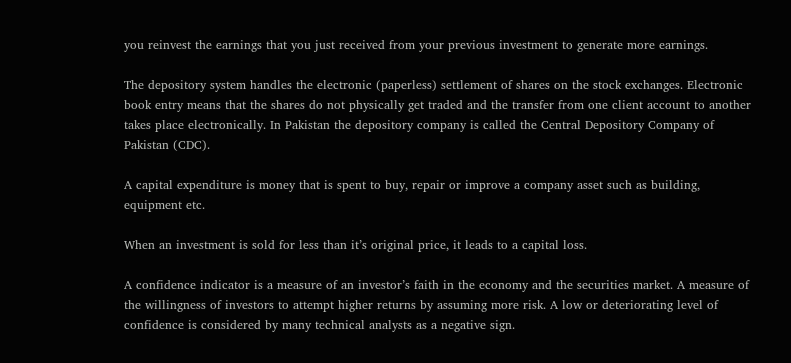you reinvest the earnings that you just received from your previous investment to generate more earnings.

The depository system handles the electronic (paperless) settlement of shares on the stock exchanges. Electronic book entry means that the shares do not physically get traded and the transfer from one client account to another takes place electronically. In Pakistan the depository company is called the Central Depository Company of Pakistan (CDC).

A capital expenditure is money that is spent to buy, repair or improve a company asset such as building, equipment etc.

When an investment is sold for less than it’s original price, it leads to a capital loss.

A confidence indicator is a measure of an investor’s faith in the economy and the securities market. A measure of the willingness of investors to attempt higher returns by assuming more risk. A low or deteriorating level of confidence is considered by many technical analysts as a negative sign.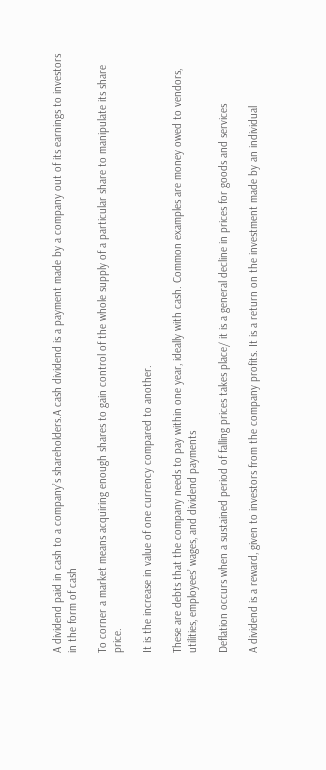A dividend paid in cash to a company’s shareholders.A cash dividend is a payment made by a company out of its earnings to investors in the form of cash

To corner a market means acquiring enough shares to gain control of the whole supply of a particular share to manipulate its share price.

It is the increase in value of one currency compared to another.

These are debts that the company needs to pay within one year, ideally with cash. Common examples are money owed to vendors, utilities, employees’ wages, and dividend payments

Deflation occurs when a sustained period of falling prices takes place/ it is a general decline in prices for goods and services

A dividend is a reward, given to investors from the company profits. It is a return on the investment made by an individual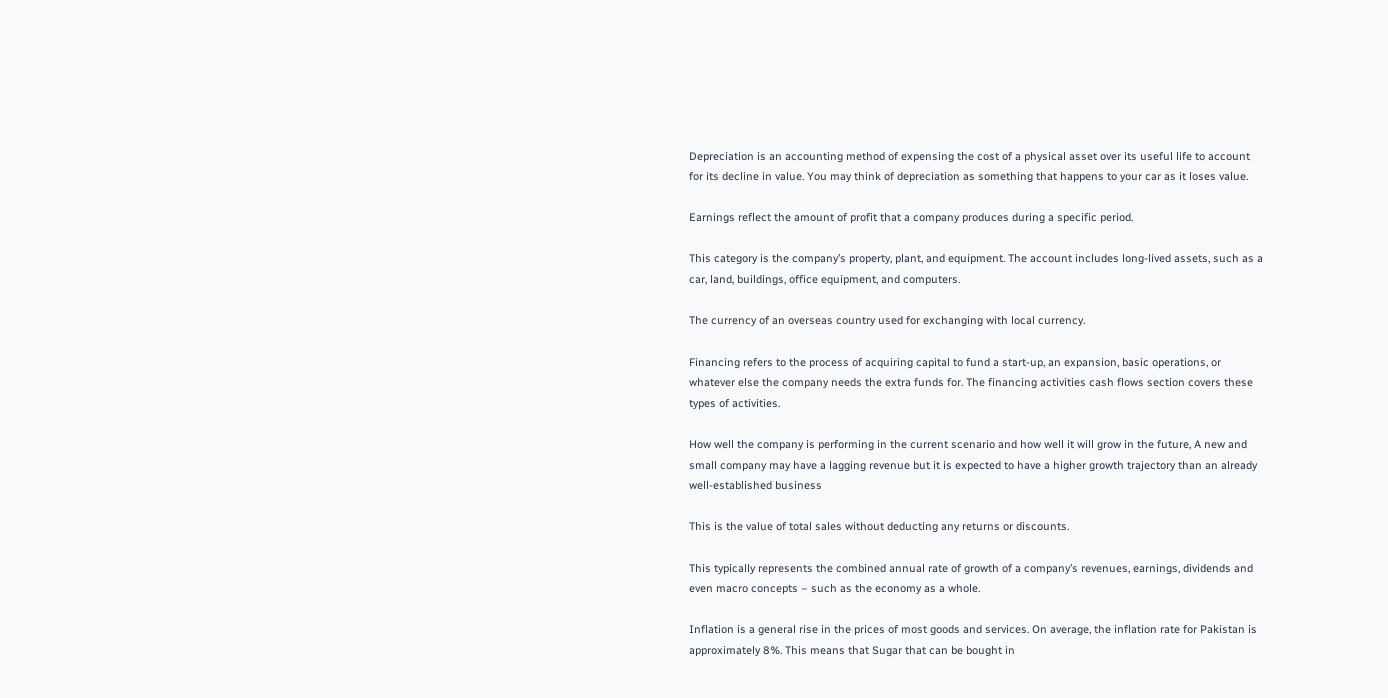Depreciation is an accounting method of expensing the cost of a physical asset over its useful life to account for its decline in value. You may think of depreciation as something that happens to your car as it loses value.

Earnings reflect the amount of profit that a company produces during a specific period.

This category is the company’s property, plant, and equipment. The account includes long-lived assets, such as a car, land, buildings, office equipment, and computers.

The currency of an overseas country used for exchanging with local currency.

Financing refers to the process of acquiring capital to fund a start-up, an expansion, basic operations, or whatever else the company needs the extra funds for. The financing activities cash flows section covers these types of activities.

How well the company is performing in the current scenario and how well it will grow in the future, A new and small company may have a lagging revenue but it is expected to have a higher growth trajectory than an already well-established business

This is the value of total sales without deducting any returns or discounts.

This typically represents the combined annual rate of growth of a company’s revenues, earnings, dividends and even macro concepts – such as the economy as a whole.

Inflation is a general rise in the prices of most goods and services. On average, the inflation rate for Pakistan is approximately 8%. This means that Sugar that can be bought in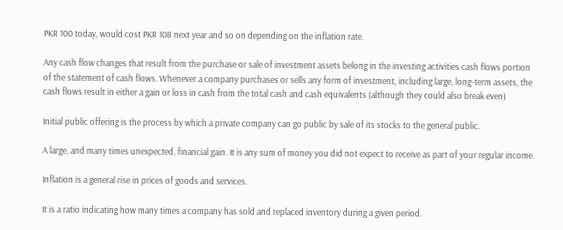PKR 100 today, would cost PKR 108 next year and so on depending on the inflation rate.

Any cash flow changes that result from the purchase or sale of investment assets belong in the investing activities cash flows portion of the statement of cash flows. Whenever a company purchases or sells any form of investment, including large, long-term assets, the cash flows result in either a gain or loss in cash from the total cash and cash equivalents (although they could also break even)

Initial public offering is the process by which a private company can go public by sale of its stocks to the general public.

A large, and many times unexpected, financial gain. It is any sum of money you did not expect to receive as part of your regular income.

Inflation is a general rise in prices of goods and services.

It is a ratio indicating how many times a company has sold and replaced inventory during a given period.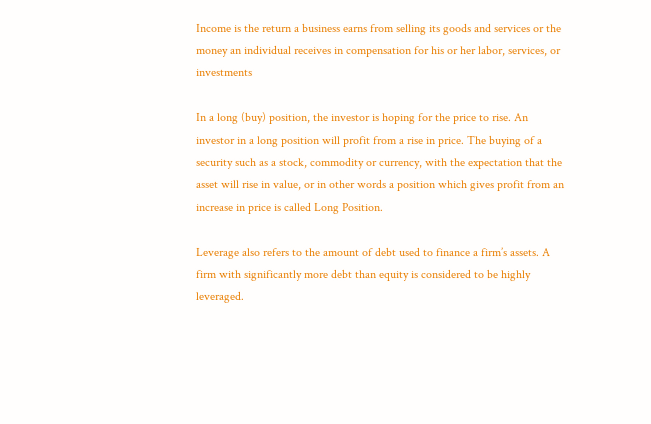Income is the return a business earns from selling its goods and services or the money an individual receives in compensation for his or her labor, services, or investments

In a long (buy) position, the investor is hoping for the price to rise. An investor in a long position will profit from a rise in price. The buying of a security such as a stock, commodity or currency, with the expectation that the asset will rise in value, or in other words a position which gives profit from an increase in price is called Long Position.

Leverage also refers to the amount of debt used to finance a firm’s assets. A firm with significantly more debt than equity is considered to be highly leveraged.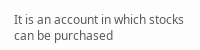It is an account in which stocks can be purchased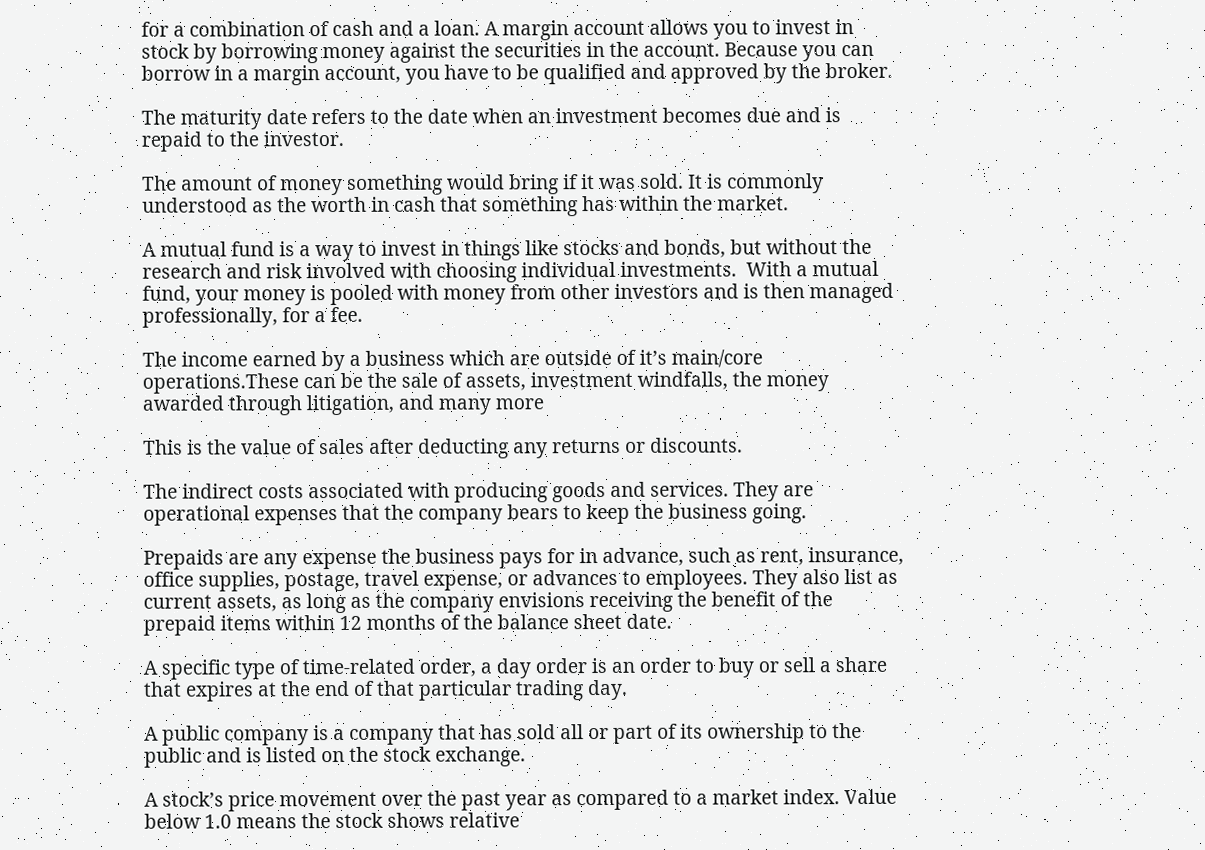for a combination of cash and a loan. A margin account allows you to invest in stock by borrowing money against the securities in the account. Because you can borrow in a margin account, you have to be qualified and approved by the broker.

The maturity date refers to the date when an investment becomes due and is repaid to the investor.

The amount of money something would bring if it was sold. It is commonly understood as the worth in cash that something has within the market.

A mutual fund is a way to invest in things like stocks and bonds, but without the research and risk involved with choosing individual investments.  With a mutual fund, your money is pooled with money from other investors and is then managed professionally, for a fee.

The income earned by a business which are outside of it’s main/core operations.These can be the sale of assets, investment windfalls, the money awarded through litigation, and many more

This is the value of sales after deducting any returns or discounts.

The indirect costs associated with producing goods and services. They are operational expenses that the company bears to keep the business going.

Prepaids are any expense the business pays for in advance, such as rent, insurance, office supplies, postage, travel expense, or advances to employees. They also list as current assets, as long as the company envisions receiving the benefit of the prepaid items within 12 months of the balance sheet date.

A specific type of time-related order, a day order is an order to buy or sell a share that expires at the end of that particular trading day.

A public company is a company that has sold all or part of its ownership to the public and is listed on the stock exchange.

A stock’s price movement over the past year as compared to a market index. Value below 1.0 means the stock shows relative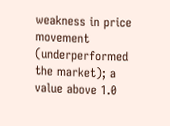weakness in price movement (underperformed the market); a value above 1.0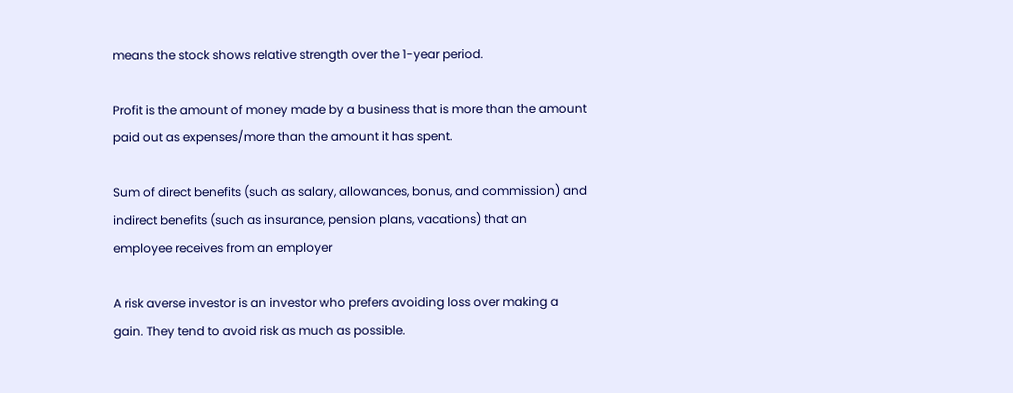means the stock shows relative strength over the 1-year period.

Profit is the amount of money made by a business that is more than the amount paid out as expenses/more than the amount it has spent.

Sum of direct benefits (such as salary, allowances, bonus, and commission) and indirect benefits (such as insurance, pension plans, vacations) that an employee receives from an employer

A risk averse investor is an investor who prefers avoiding loss over making a gain. They tend to avoid risk as much as possible.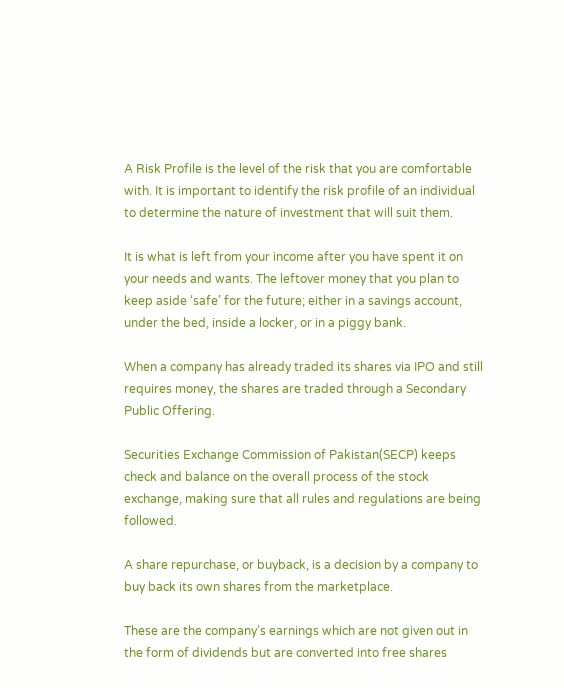A Risk Profile is the level of the risk that you are comfortable with. It is important to identify the risk profile of an individual to determine the nature of investment that will suit them.

It is what is left from your income after you have spent it on your needs and wants. The leftover money that you plan to keep aside ‘safe’ for the future; either in a savings account, under the bed, inside a locker, or in a piggy bank.

When a company has already traded its shares via IPO and still requires money, the shares are traded through a Secondary Public Offering.

Securities Exchange Commission of Pakistan(SECP) keeps check and balance on the overall process of the stock exchange, making sure that all rules and regulations are being followed.

A share repurchase, or buyback, is a decision by a company to buy back its own shares from the marketplace.

These are the company’s earnings which are not given out in the form of dividends but are converted into free shares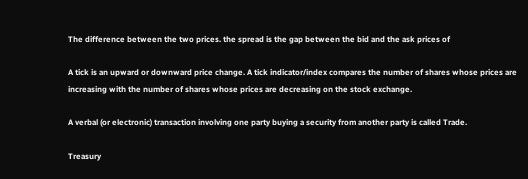The difference between the two prices. the spread is the gap between the bid and the ask prices of

A tick is an upward or downward price change. A tick indicator/index compares the number of shares whose prices are increasing with the number of shares whose prices are decreasing on the stock exchange.

A verbal (or electronic) transaction involving one party buying a security from another party is called Trade.

Treasury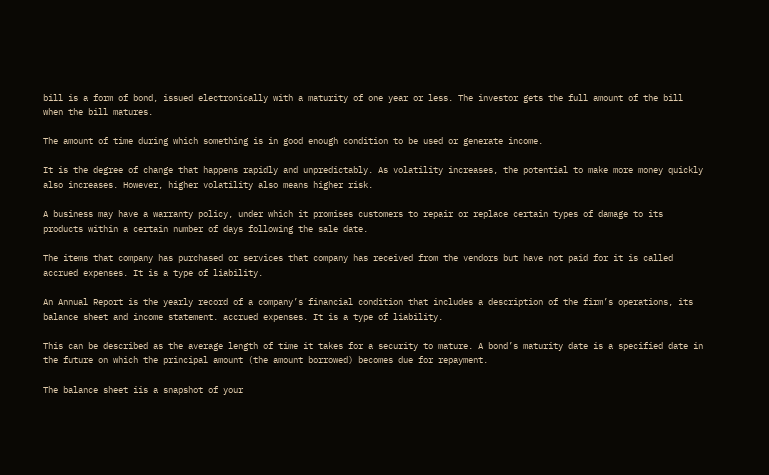bill is a form of bond, issued electronically with a maturity of one year or less. The investor gets the full amount of the bill when the bill matures.

The amount of time during which something is in good enough condition to be used or generate income.

It is the degree of change that happens rapidly and unpredictably. As volatility increases, the potential to make more money quickly also increases. However, higher volatility also means higher risk.

A business may have a warranty policy, under which it promises customers to repair or replace certain types of damage to its products within a certain number of days following the sale date.

The items that company has purchased or services that company has received from the vendors but have not paid for it is called accrued expenses. It is a type of liability.

An Annual Report is the yearly record of a company’s financial condition that includes a description of the firm’s operations, its balance sheet and income statement. accrued expenses. It is a type of liability.

This can be described as the average length of time it takes for a security to mature. A bond’s maturity date is a specified date in the future on which the principal amount (the amount borrowed) becomes due for repayment.

The balance sheet iis a snapshot of your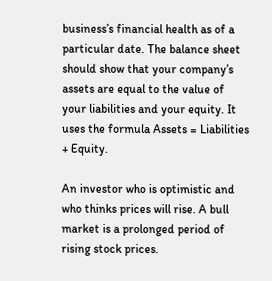business’s financial health as of a particular date. The balance sheet should show that your company’s assets are equal to the value of your liabilities and your equity. It uses the formula Assets = Liabilities + Equity.

An investor who is optimistic and who thinks prices will rise. A bull market is a prolonged period of rising stock prices.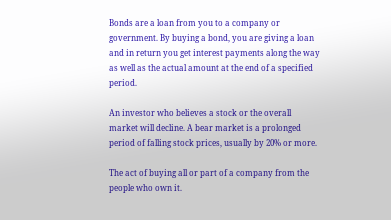Bonds are a loan from you to a company or government. By buying a bond, you are giving a loan and in return you get interest payments along the way as well as the actual amount at the end of a specified period.

An investor who believes a stock or the overall market will decline. A bear market is a prolonged period of falling stock prices, usually by 20% or more.

The act of buying all or part of a company from the people who own it.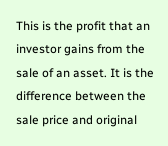This is the profit that an investor gains from the sale of an asset. It is the difference between the sale price and original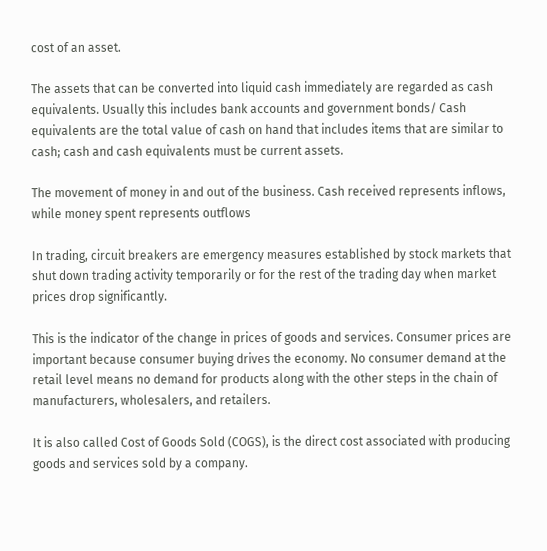cost of an asset.

The assets that can be converted into liquid cash immediately are regarded as cash equivalents. Usually this includes bank accounts and government bonds/ Cash equivalents are the total value of cash on hand that includes items that are similar to cash; cash and cash equivalents must be current assets.

The movement of money in and out of the business. Cash received represents inflows, while money spent represents outflows

In trading, circuit breakers are emergency measures established by stock markets that shut down trading activity temporarily or for the rest of the trading day when market prices drop significantly.

This is the indicator of the change in prices of goods and services. Consumer prices are important because consumer buying drives the economy. No consumer demand at the retail level means no demand for products along with the other steps in the chain of manufacturers, wholesalers, and retailers.

It is also called Cost of Goods Sold (COGS), is the direct cost associated with producing goods and services sold by a company.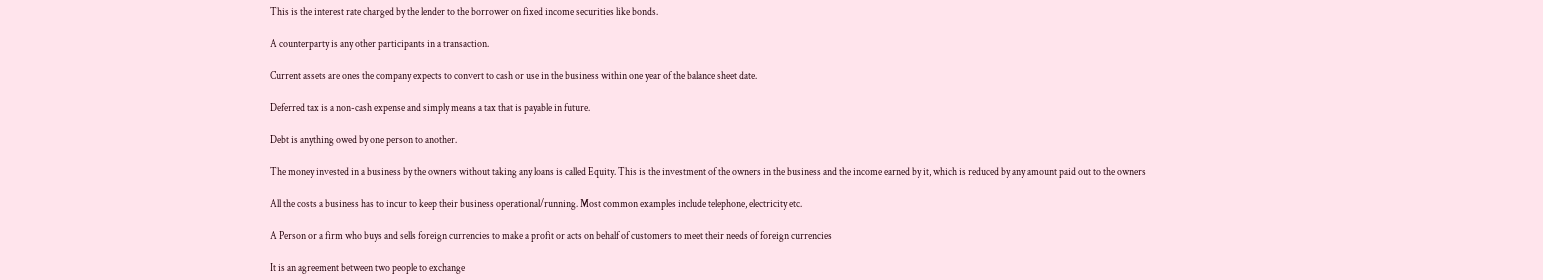This is the interest rate charged by the lender to the borrower on fixed income securities like bonds.

A counterparty is any other participants in a transaction.

Current assets are ones the company expects to convert to cash or use in the business within one year of the balance sheet date.

Deferred tax is a non-cash expense and simply means a tax that is payable in future.

Debt is anything owed by one person to another.

The money invested in a business by the owners without taking any loans is called Equity. This is the investment of the owners in the business and the income earned by it, which is reduced by any amount paid out to the owners

All the costs a business has to incur to keep their business operational/running. Most common examples include telephone, electricity etc.

A Person or a firm who buys and sells foreign currencies to make a profit or acts on behalf of customers to meet their needs of foreign currencies

It is an agreement between two people to exchange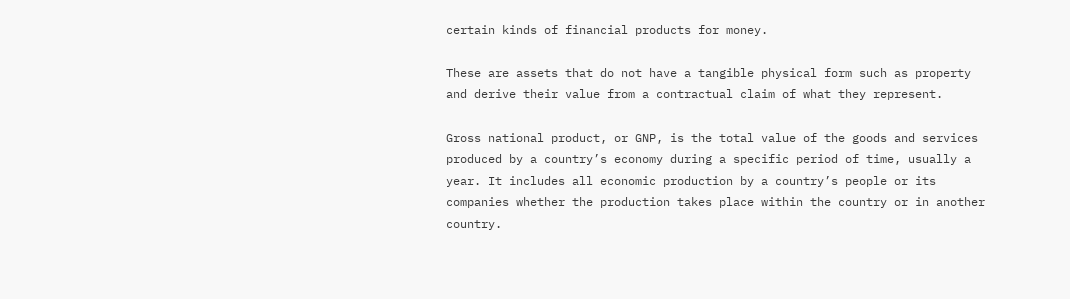certain kinds of financial products for money.

These are assets that do not have a tangible physical form such as property and derive their value from a contractual claim of what they represent.

Gross national product, or GNP, is the total value of the goods and services produced by a country’s economy during a specific period of time, usually a year. It includes all economic production by a country’s people or its companies whether the production takes place within the country or in another country.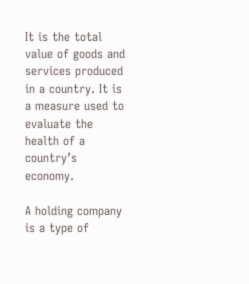It is the total value of goods and services produced in a country. It is a measure used to evaluate the health of a country’s economy.

A holding company is a type of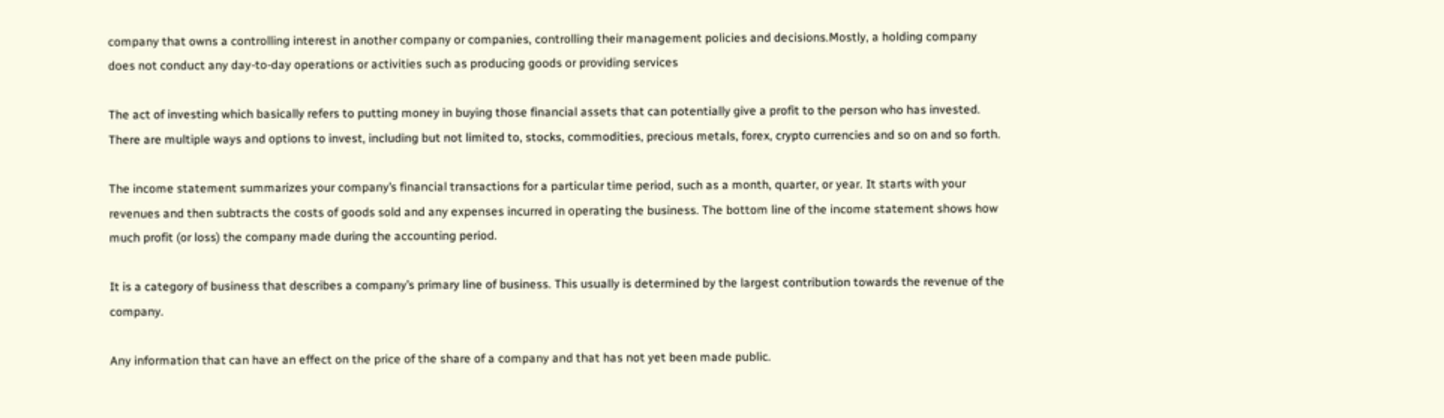company that owns a controlling interest in another company or companies, controlling their management policies and decisions.Mostly, a holding company does not conduct any day-to-day operations or activities such as producing goods or providing services

The act of investing which basically refers to putting money in buying those financial assets that can potentially give a profit to the person who has invested. There are multiple ways and options to invest, including but not limited to, stocks, commodities, precious metals, forex, crypto currencies and so on and so forth.

The income statement summarizes your company’s financial transactions for a particular time period, such as a month, quarter, or year. It starts with your revenues and then subtracts the costs of goods sold and any expenses incurred in operating the business. The bottom line of the income statement shows how much profit (or loss) the company made during the accounting period.

It is a category of business that describes a company’s primary line of business. This usually is determined by the largest contribution towards the revenue of the company.

Any information that can have an effect on the price of the share of a company and that has not yet been made public.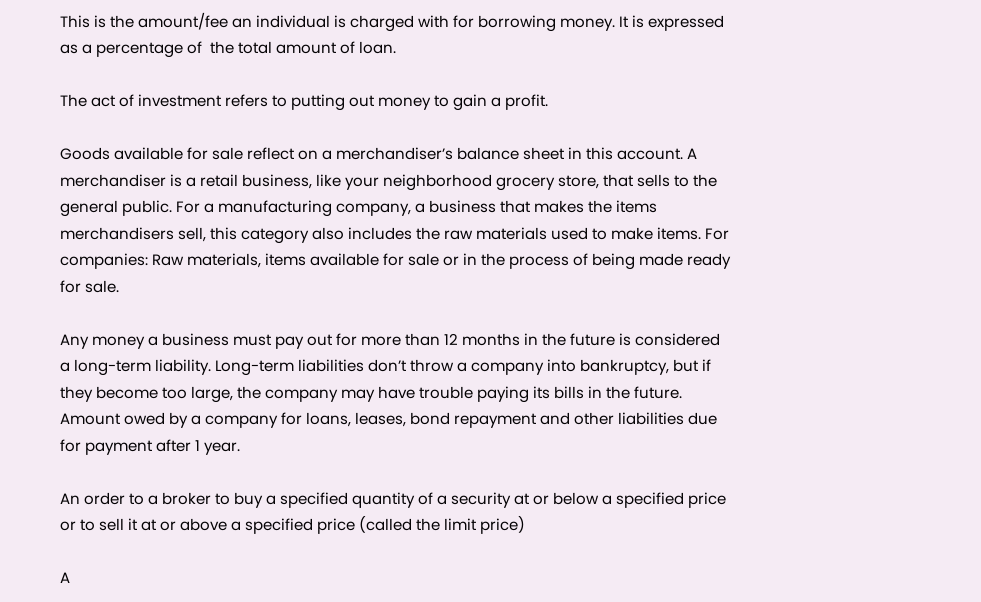This is the amount/fee an individual is charged with for borrowing money. It is expressed as a percentage of  the total amount of loan.

The act of investment refers to putting out money to gain a profit.

Goods available for sale reflect on a merchandiser’s balance sheet in this account. A merchandiser is a retail business, like your neighborhood grocery store, that sells to the general public. For a manufacturing company, a business that makes the items merchandisers sell, this category also includes the raw materials used to make items. For companies: Raw materials, items available for sale or in the process of being made ready for sale.

Any money a business must pay out for more than 12 months in the future is considered a long-term liability. Long-term liabilities don’t throw a company into bankruptcy, but if they become too large, the company may have trouble paying its bills in the future. Amount owed by a company for loans, leases, bond repayment and other liabilities due for payment after 1 year.

An order to a broker to buy a specified quantity of a security at or below a specified price or to sell it at or above a specified price (called the limit price)

A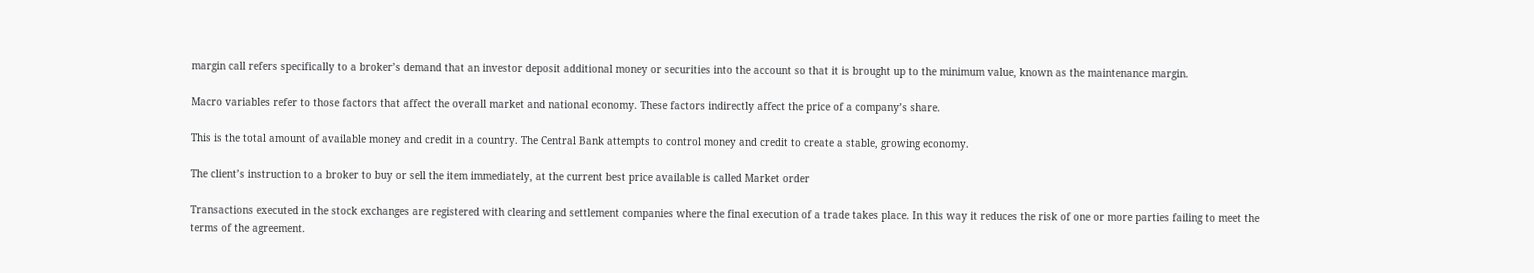margin call refers specifically to a broker’s demand that an investor deposit additional money or securities into the account so that it is brought up to the minimum value, known as the maintenance margin.

Macro variables refer to those factors that affect the overall market and national economy. These factors indirectly affect the price of a company’s share.

This is the total amount of available money and credit in a country. The Central Bank attempts to control money and credit to create a stable, growing economy.

The client’s instruction to a broker to buy or sell the item immediately, at the current best price available is called Market order

Transactions executed in the stock exchanges are registered with clearing and settlement companies where the final execution of a trade takes place. In this way it reduces the risk of one or more parties failing to meet the terms of the agreement.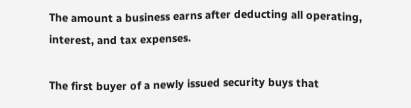The amount a business earns after deducting all operating, interest, and tax expenses.

The first buyer of a newly issued security buys that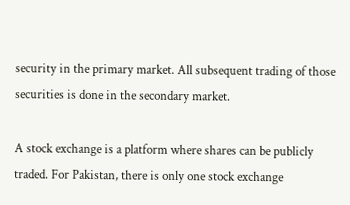security in the primary market. All subsequent trading of those securities is done in the secondary market.

A stock exchange is a platform where shares can be publicly traded. For Pakistan, there is only one stock exchange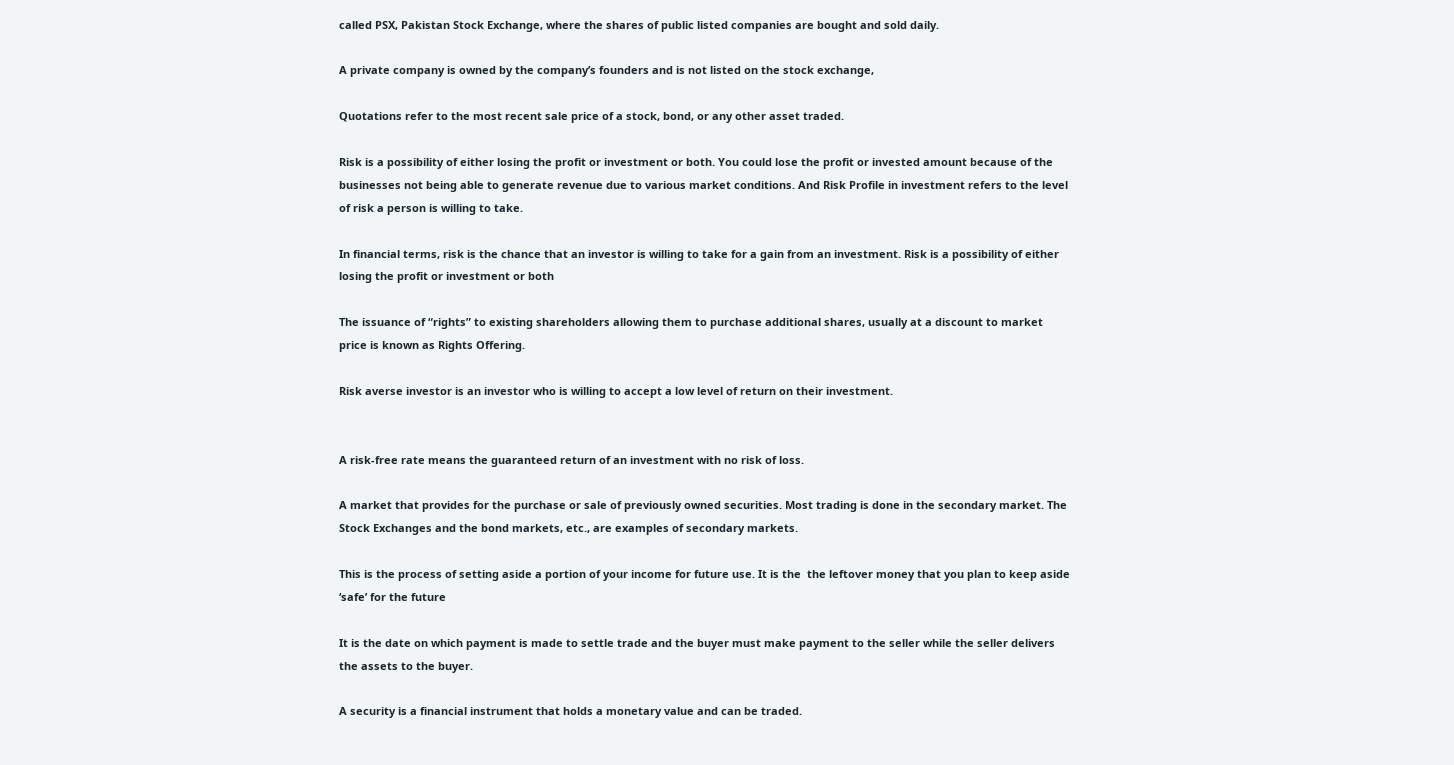called PSX, Pakistan Stock Exchange, where the shares of public listed companies are bought and sold daily.

A private company is owned by the company’s founders and is not listed on the stock exchange,

Quotations refer to the most recent sale price of a stock, bond, or any other asset traded.

Risk is a possibility of either losing the profit or investment or both. You could lose the profit or invested amount because of the businesses not being able to generate revenue due to various market conditions. And Risk Profile in investment refers to the level of risk a person is willing to take.

In financial terms, risk is the chance that an investor is willing to take for a gain from an investment. Risk is a possibility of either losing the profit or investment or both

The issuance of “rights” to existing shareholders allowing them to purchase additional shares, usually at a discount to market price is known as Rights Offering.

Risk averse investor is an investor who is willing to accept a low level of return on their investment.


A risk-free rate means the guaranteed return of an investment with no risk of loss.

A market that provides for the purchase or sale of previously owned securities. Most trading is done in the secondary market. The Stock Exchanges and the bond markets, etc., are examples of secondary markets.

This is the process of setting aside a portion of your income for future use. It is the  the leftover money that you plan to keep aside ‘safe’ for the future

It is the date on which payment is made to settle trade and the buyer must make payment to the seller while the seller delivers the assets to the buyer.

A security is a financial instrument that holds a monetary value and can be traded.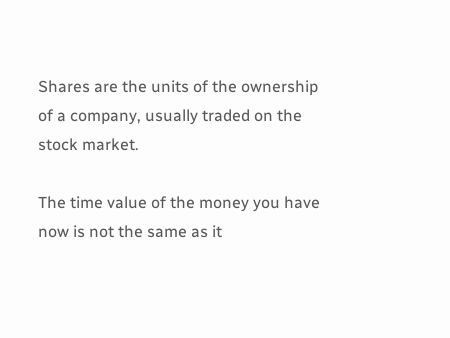Shares are the units of the ownership of a company, usually traded on the stock market.

The time value of the money you have now is not the same as it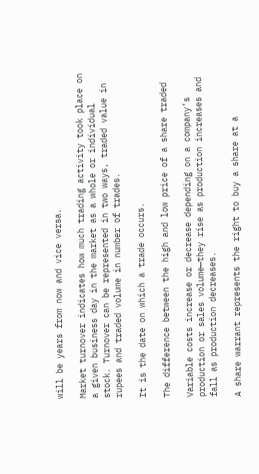will be years from now and vice versa.

Market turnover indicates how much trading activity took place on a given business day in the market as a whole or individual stock. Turnover can be represented in two ways, traded value in rupees and traded volume in number of trades.

It is the date on which a trade occurs.

The difference between the high and low price of a share traded

Variable costs increase or decrease depending on a company’s production or sales volume—they rise as production increases and fall as production decreases.

A share warrant represents the right to buy a share at a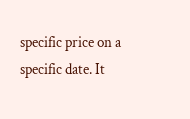specific price on a specific date. It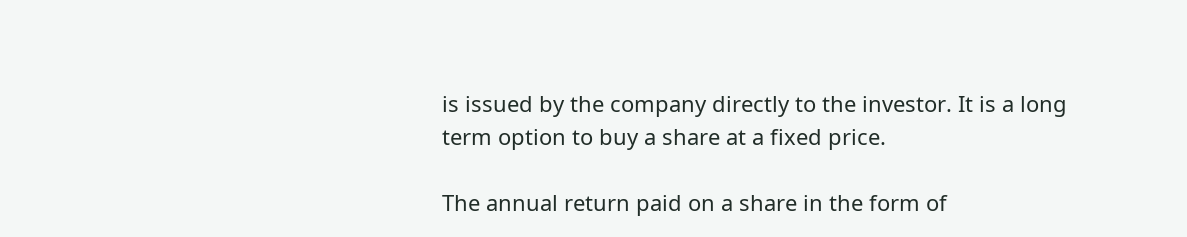is issued by the company directly to the investor. It is a long term option to buy a share at a fixed price.

The annual return paid on a share in the form of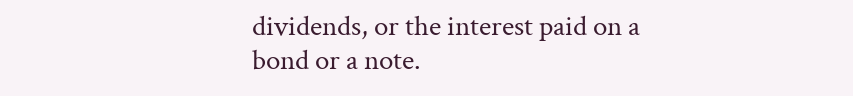dividends, or the interest paid on a bond or a note.